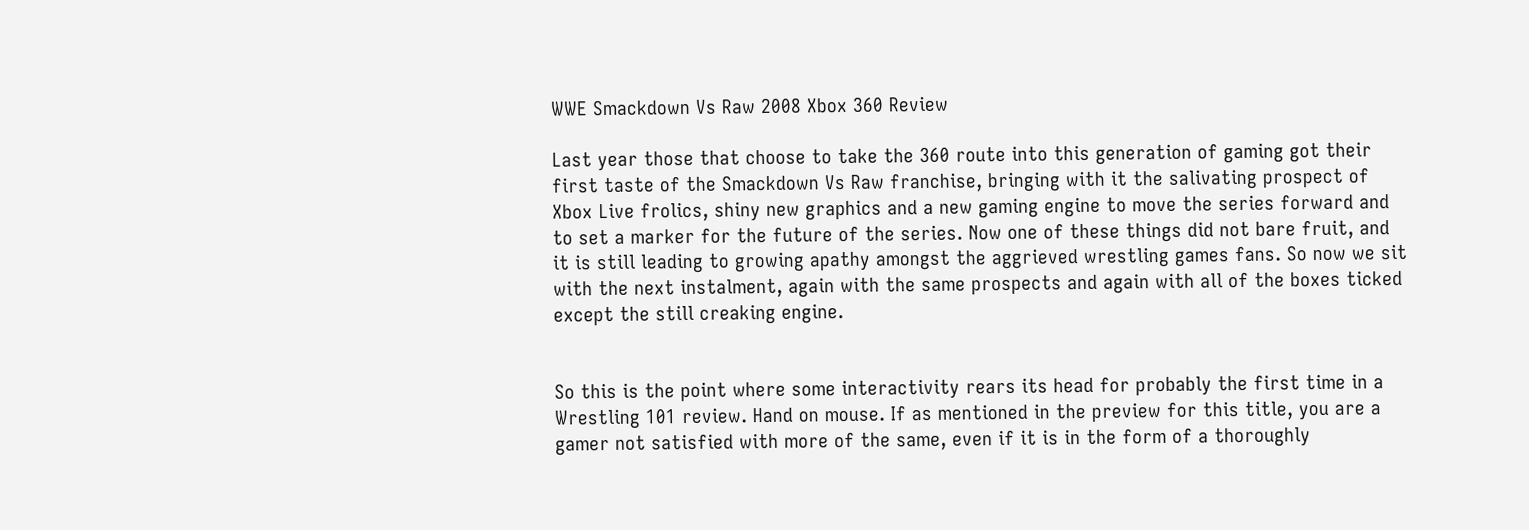WWE Smackdown Vs Raw 2008 Xbox 360 Review

Last year those that choose to take the 360 route into this generation of gaming got their first taste of the Smackdown Vs Raw franchise, bringing with it the salivating prospect of Xbox Live frolics, shiny new graphics and a new gaming engine to move the series forward and to set a marker for the future of the series. Now one of these things did not bare fruit, and it is still leading to growing apathy amongst the aggrieved wrestling games fans. So now we sit with the next instalment, again with the same prospects and again with all of the boxes ticked except the still creaking engine.


So this is the point where some interactivity rears its head for probably the first time in a Wrestling 101 review. Hand on mouse. If as mentioned in the preview for this title, you are a gamer not satisfied with more of the same, even if it is in the form of a thoroughly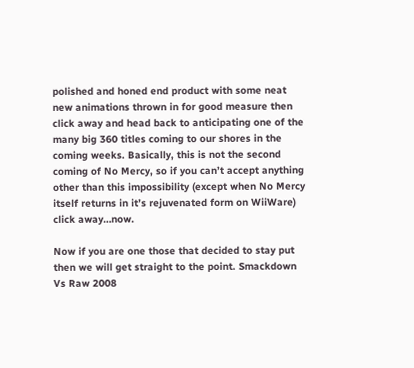polished and honed end product with some neat new animations thrown in for good measure then click away and head back to anticipating one of the many big 360 titles coming to our shores in the coming weeks. Basically, this is not the second coming of No Mercy, so if you can’t accept anything other than this impossibility (except when No Mercy itself returns in it’s rejuvenated form on WiiWare) click away…now.

Now if you are one those that decided to stay put then we will get straight to the point. Smackdown Vs Raw 2008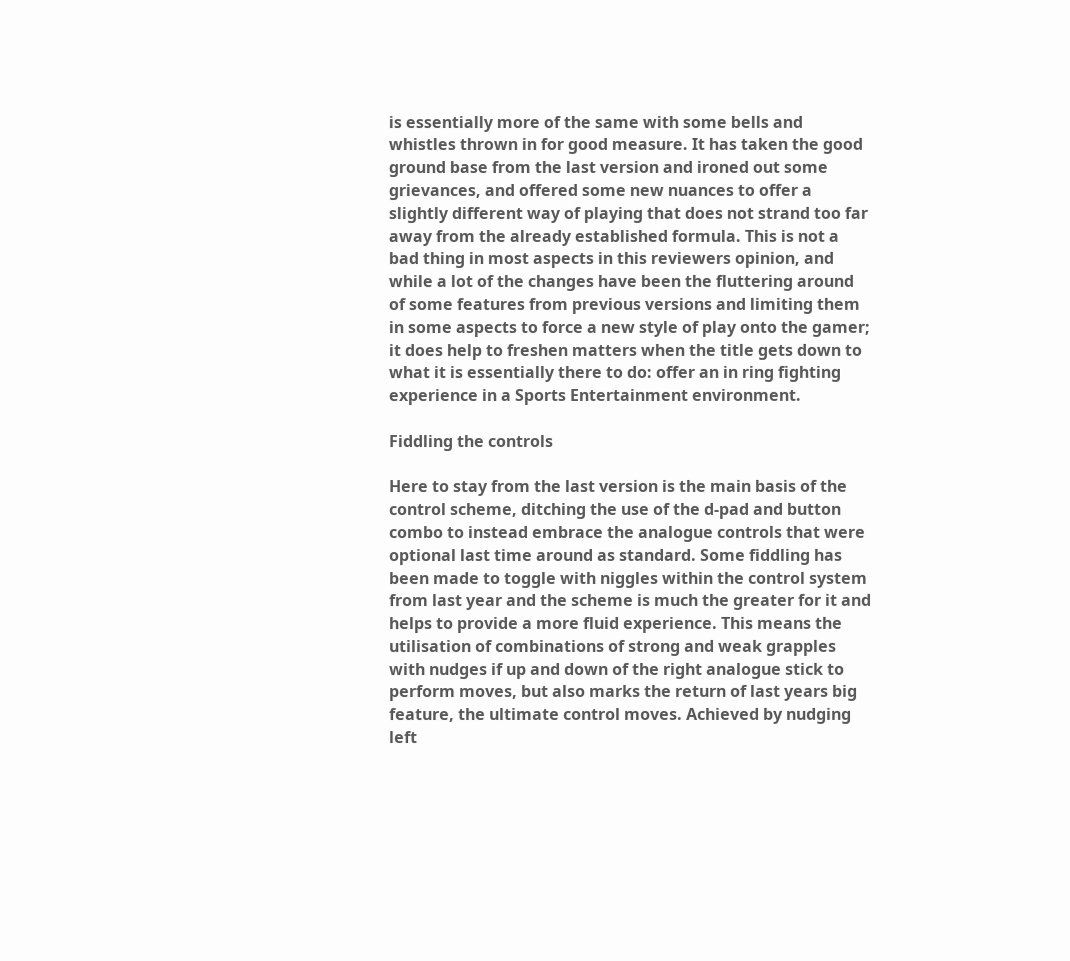is essentially more of the same with some bells and whistles thrown in for good measure. It has taken the good ground base from the last version and ironed out some grievances, and offered some new nuances to offer a slightly different way of playing that does not strand too far away from the already established formula. This is not a bad thing in most aspects in this reviewers opinion, and while a lot of the changes have been the fluttering around of some features from previous versions and limiting them in some aspects to force a new style of play onto the gamer; it does help to freshen matters when the title gets down to what it is essentially there to do: offer an in ring fighting experience in a Sports Entertainment environment.

Fiddling the controls

Here to stay from the last version is the main basis of the control scheme, ditching the use of the d-pad and button combo to instead embrace the analogue controls that were optional last time around as standard. Some fiddling has been made to toggle with niggles within the control system from last year and the scheme is much the greater for it and helps to provide a more fluid experience. This means the utilisation of combinations of strong and weak grapples with nudges if up and down of the right analogue stick to perform moves, but also marks the return of last years big feature, the ultimate control moves. Achieved by nudging left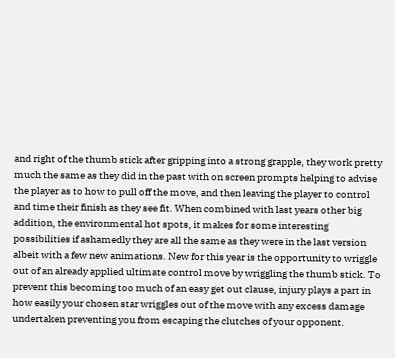and right of the thumb stick after gripping into a strong grapple, they work pretty much the same as they did in the past with on screen prompts helping to advise the player as to how to pull off the move, and then leaving the player to control and time their finish as they see fit. When combined with last years other big addition, the environmental hot spots, it makes for some interesting possibilities if ashamedly they are all the same as they were in the last version albeit with a few new animations. New for this year is the opportunity to wriggle out of an already applied ultimate control move by wriggling the thumb stick. To prevent this becoming too much of an easy get out clause, injury plays a part in how easily your chosen star wriggles out of the move with any excess damage undertaken preventing you from escaping the clutches of your opponent.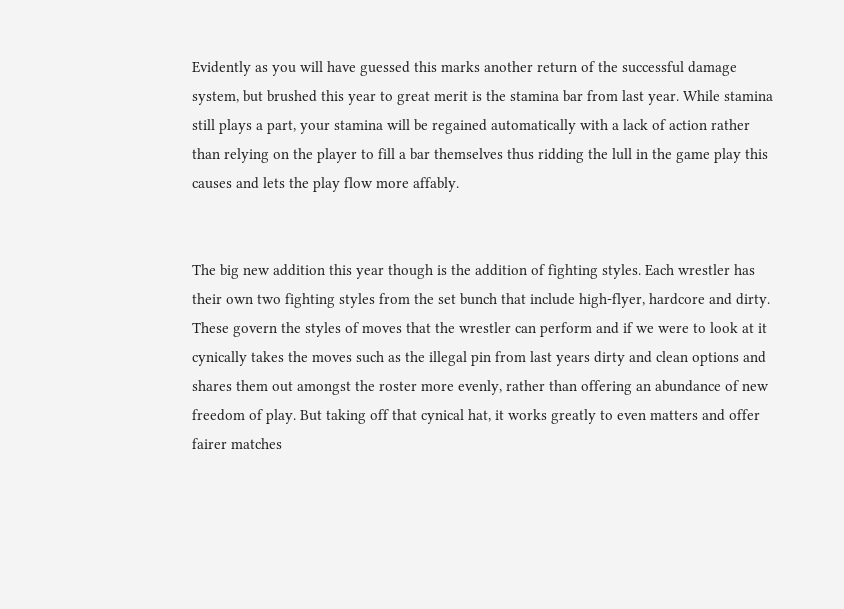Evidently as you will have guessed this marks another return of the successful damage system, but brushed this year to great merit is the stamina bar from last year. While stamina still plays a part, your stamina will be regained automatically with a lack of action rather than relying on the player to fill a bar themselves thus ridding the lull in the game play this causes and lets the play flow more affably.


The big new addition this year though is the addition of fighting styles. Each wrestler has their own two fighting styles from the set bunch that include high-flyer, hardcore and dirty. These govern the styles of moves that the wrestler can perform and if we were to look at it cynically takes the moves such as the illegal pin from last years dirty and clean options and shares them out amongst the roster more evenly, rather than offering an abundance of new freedom of play. But taking off that cynical hat, it works greatly to even matters and offer fairer matches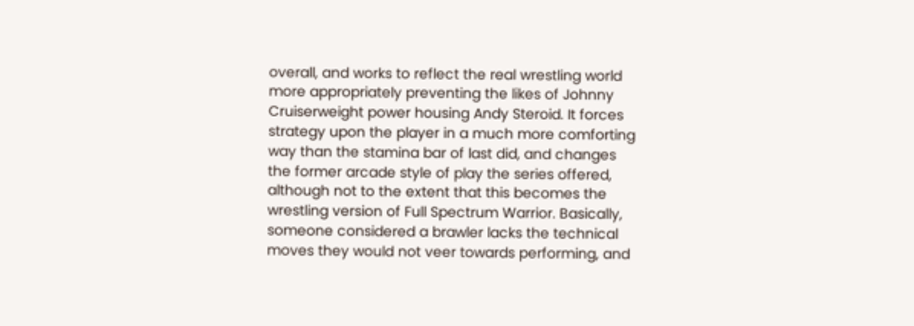overall, and works to reflect the real wrestling world more appropriately preventing the likes of Johnny Cruiserweight power housing Andy Steroid. It forces strategy upon the player in a much more comforting way than the stamina bar of last did, and changes the former arcade style of play the series offered, although not to the extent that this becomes the wrestling version of Full Spectrum Warrior. Basically, someone considered a brawler lacks the technical moves they would not veer towards performing, and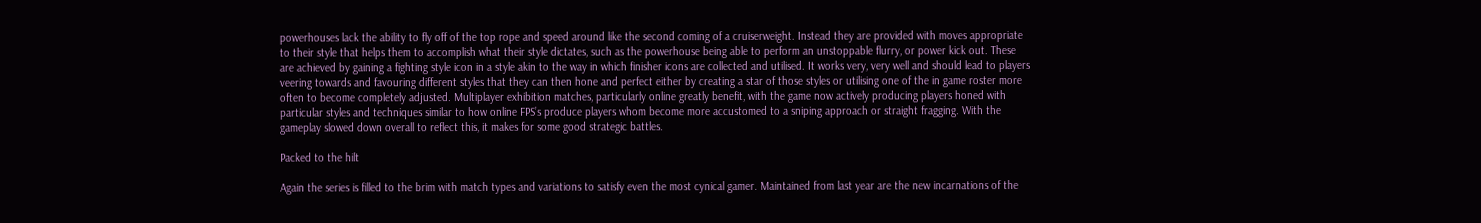powerhouses lack the ability to fly off of the top rope and speed around like the second coming of a cruiserweight. Instead they are provided with moves appropriate to their style that helps them to accomplish what their style dictates, such as the powerhouse being able to perform an unstoppable flurry, or power kick out. These are achieved by gaining a fighting style icon in a style akin to the way in which finisher icons are collected and utilised. It works very, very well and should lead to players veering towards and favouring different styles that they can then hone and perfect either by creating a star of those styles or utilising one of the in game roster more often to become completely adjusted. Multiplayer exhibition matches, particularly online greatly benefit, with the game now actively producing players honed with particular styles and techniques similar to how online FPS’s produce players whom become more accustomed to a sniping approach or straight fragging. With the gameplay slowed down overall to reflect this, it makes for some good strategic battles.

Packed to the hilt

Again the series is filled to the brim with match types and variations to satisfy even the most cynical gamer. Maintained from last year are the new incarnations of the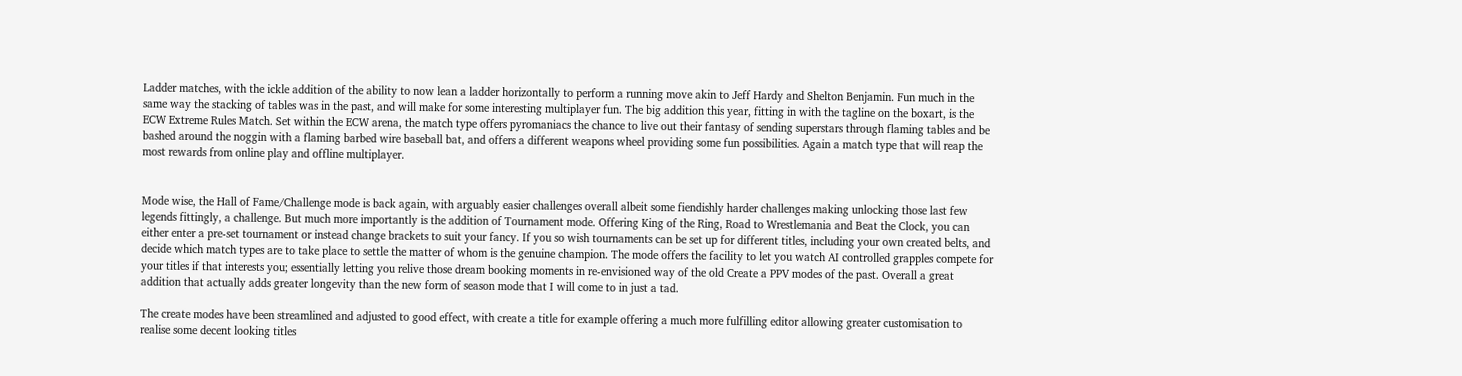Ladder matches, with the ickle addition of the ability to now lean a ladder horizontally to perform a running move akin to Jeff Hardy and Shelton Benjamin. Fun much in the same way the stacking of tables was in the past, and will make for some interesting multiplayer fun. The big addition this year, fitting in with the tagline on the boxart, is the ECW Extreme Rules Match. Set within the ECW arena, the match type offers pyromaniacs the chance to live out their fantasy of sending superstars through flaming tables and be bashed around the noggin with a flaming barbed wire baseball bat, and offers a different weapons wheel providing some fun possibilities. Again a match type that will reap the most rewards from online play and offline multiplayer.


Mode wise, the Hall of Fame/Challenge mode is back again, with arguably easier challenges overall albeit some fiendishly harder challenges making unlocking those last few legends fittingly, a challenge. But much more importantly is the addition of Tournament mode. Offering King of the Ring, Road to Wrestlemania and Beat the Clock, you can either enter a pre-set tournament or instead change brackets to suit your fancy. If you so wish tournaments can be set up for different titles, including your own created belts, and decide which match types are to take place to settle the matter of whom is the genuine champion. The mode offers the facility to let you watch AI controlled grapples compete for your titles if that interests you; essentially letting you relive those dream booking moments in re-envisioned way of the old Create a PPV modes of the past. Overall a great addition that actually adds greater longevity than the new form of season mode that I will come to in just a tad.

The create modes have been streamlined and adjusted to good effect, with create a title for example offering a much more fulfilling editor allowing greater customisation to realise some decent looking titles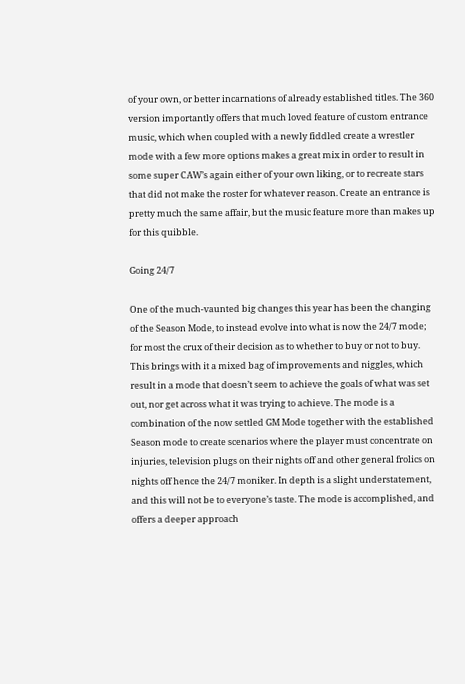of your own, or better incarnations of already established titles. The 360 version importantly offers that much loved feature of custom entrance music, which when coupled with a newly fiddled create a wrestler mode with a few more options makes a great mix in order to result in some super CAW’s again either of your own liking, or to recreate stars that did not make the roster for whatever reason. Create an entrance is pretty much the same affair, but the music feature more than makes up for this quibble.

Going 24/7

One of the much-vaunted big changes this year has been the changing of the Season Mode, to instead evolve into what is now the 24/7 mode; for most the crux of their decision as to whether to buy or not to buy. This brings with it a mixed bag of improvements and niggles, which result in a mode that doesn’t seem to achieve the goals of what was set out, nor get across what it was trying to achieve. The mode is a combination of the now settled GM Mode together with the established Season mode to create scenarios where the player must concentrate on injuries, television plugs on their nights off and other general frolics on nights off hence the 24/7 moniker. In depth is a slight understatement, and this will not be to everyone’s taste. The mode is accomplished, and offers a deeper approach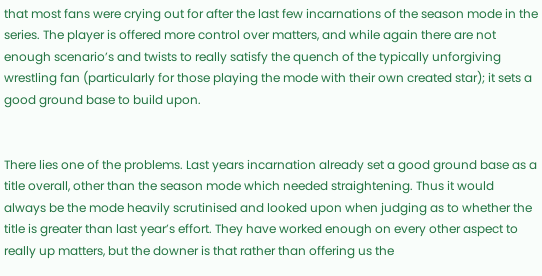that most fans were crying out for after the last few incarnations of the season mode in the series. The player is offered more control over matters, and while again there are not enough scenario’s and twists to really satisfy the quench of the typically unforgiving wrestling fan (particularly for those playing the mode with their own created star); it sets a good ground base to build upon.


There lies one of the problems. Last years incarnation already set a good ground base as a title overall, other than the season mode which needed straightening. Thus it would always be the mode heavily scrutinised and looked upon when judging as to whether the title is greater than last year’s effort. They have worked enough on every other aspect to really up matters, but the downer is that rather than offering us the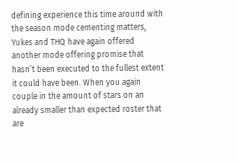defining experience this time around with the season mode cementing matters, Yukes and THQ have again offered another mode offering promise that hasn’t been executed to the fullest extent it could have been. When you again couple in the amount of stars on an already smaller than expected roster that are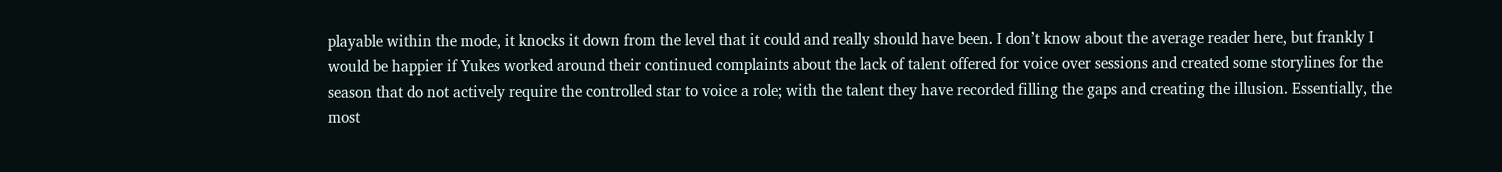playable within the mode, it knocks it down from the level that it could and really should have been. I don’t know about the average reader here, but frankly I would be happier if Yukes worked around their continued complaints about the lack of talent offered for voice over sessions and created some storylines for the season that do not actively require the controlled star to voice a role; with the talent they have recorded filling the gaps and creating the illusion. Essentially, the most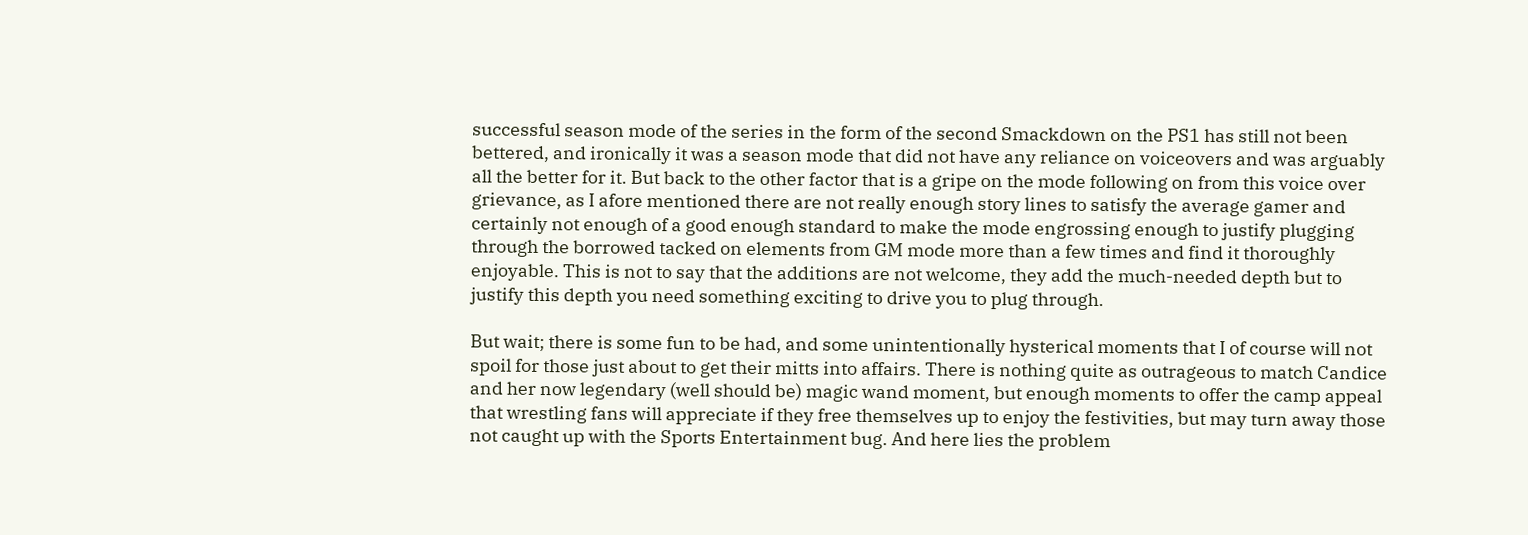successful season mode of the series in the form of the second Smackdown on the PS1 has still not been bettered, and ironically it was a season mode that did not have any reliance on voiceovers and was arguably all the better for it. But back to the other factor that is a gripe on the mode following on from this voice over grievance, as I afore mentioned there are not really enough story lines to satisfy the average gamer and certainly not enough of a good enough standard to make the mode engrossing enough to justify plugging through the borrowed tacked on elements from GM mode more than a few times and find it thoroughly enjoyable. This is not to say that the additions are not welcome, they add the much-needed depth but to justify this depth you need something exciting to drive you to plug through.

But wait; there is some fun to be had, and some unintentionally hysterical moments that I of course will not spoil for those just about to get their mitts into affairs. There is nothing quite as outrageous to match Candice and her now legendary (well should be) magic wand moment, but enough moments to offer the camp appeal that wrestling fans will appreciate if they free themselves up to enjoy the festivities, but may turn away those not caught up with the Sports Entertainment bug. And here lies the problem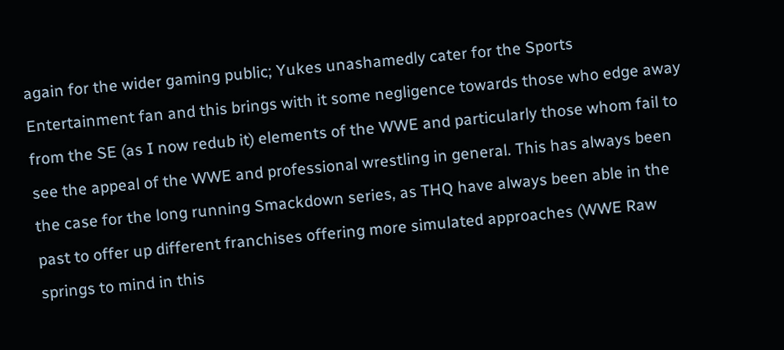again for the wider gaming public; Yukes unashamedly cater for the Sports Entertainment fan and this brings with it some negligence towards those who edge away from the SE (as I now redub it) elements of the WWE and particularly those whom fail to see the appeal of the WWE and professional wrestling in general. This has always been the case for the long running Smackdown series, as THQ have always been able in the past to offer up different franchises offering more simulated approaches (WWE Raw springs to mind in this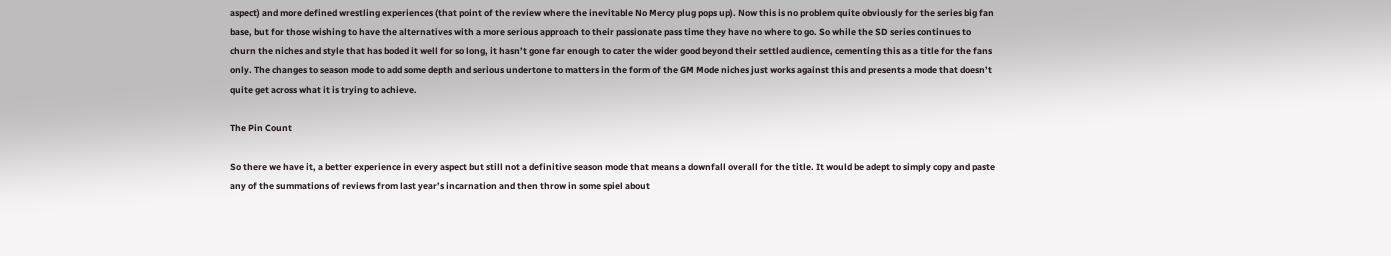aspect) and more defined wrestling experiences (that point of the review where the inevitable No Mercy plug pops up). Now this is no problem quite obviously for the series big fan base, but for those wishing to have the alternatives with a more serious approach to their passionate pass time they have no where to go. So while the SD series continues to churn the niches and style that has boded it well for so long, it hasn’t gone far enough to cater the wider good beyond their settled audience, cementing this as a title for the fans only. The changes to season mode to add some depth and serious undertone to matters in the form of the GM Mode niches just works against this and presents a mode that doesn’t quite get across what it is trying to achieve.

The Pin Count

So there we have it, a better experience in every aspect but still not a definitive season mode that means a downfall overall for the title. It would be adept to simply copy and paste any of the summations of reviews from last year’s incarnation and then throw in some spiel about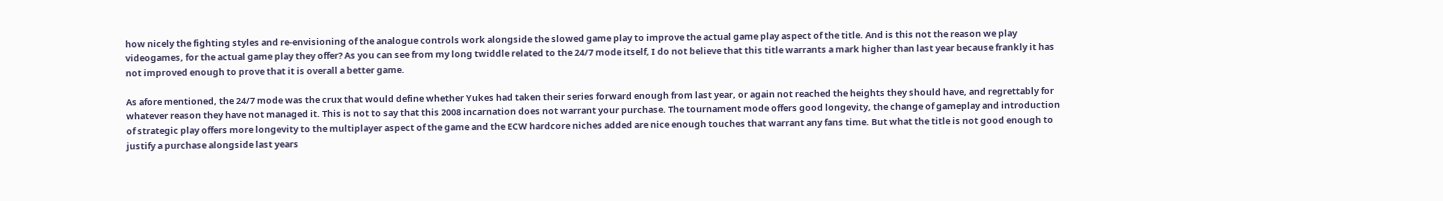how nicely the fighting styles and re-envisioning of the analogue controls work alongside the slowed game play to improve the actual game play aspect of the title. And is this not the reason we play videogames, for the actual game play they offer? As you can see from my long twiddle related to the 24/7 mode itself, I do not believe that this title warrants a mark higher than last year because frankly it has not improved enough to prove that it is overall a better game.

As afore mentioned, the 24/7 mode was the crux that would define whether Yukes had taken their series forward enough from last year, or again not reached the heights they should have, and regrettably for whatever reason they have not managed it. This is not to say that this 2008 incarnation does not warrant your purchase. The tournament mode offers good longevity, the change of gameplay and introduction of strategic play offers more longevity to the multiplayer aspect of the game and the ECW hardcore niches added are nice enough touches that warrant any fans time. But what the title is not good enough to justify a purchase alongside last years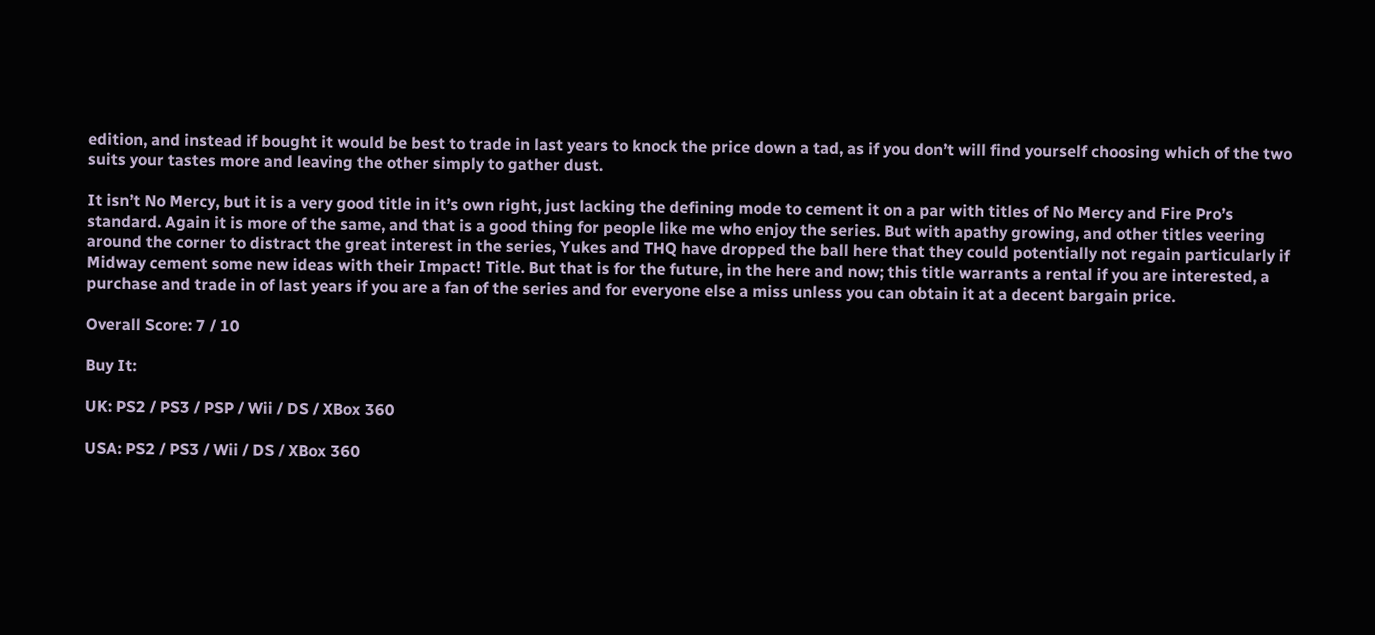edition, and instead if bought it would be best to trade in last years to knock the price down a tad, as if you don’t will find yourself choosing which of the two suits your tastes more and leaving the other simply to gather dust.

It isn’t No Mercy, but it is a very good title in it’s own right, just lacking the defining mode to cement it on a par with titles of No Mercy and Fire Pro’s standard. Again it is more of the same, and that is a good thing for people like me who enjoy the series. But with apathy growing, and other titles veering around the corner to distract the great interest in the series, Yukes and THQ have dropped the ball here that they could potentially not regain particularly if Midway cement some new ideas with their Impact! Title. But that is for the future, in the here and now; this title warrants a rental if you are interested, a purchase and trade in of last years if you are a fan of the series and for everyone else a miss unless you can obtain it at a decent bargain price.

Overall Score: 7 / 10

Buy It:

UK: PS2 / PS3 / PSP / Wii / DS / XBox 360

USA: PS2 / PS3 / Wii / DS / XBox 360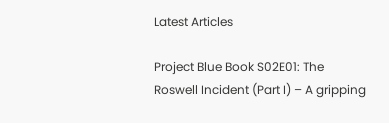Latest Articles

Project Blue Book S02E01: The Roswell Incident (Part I) – A gripping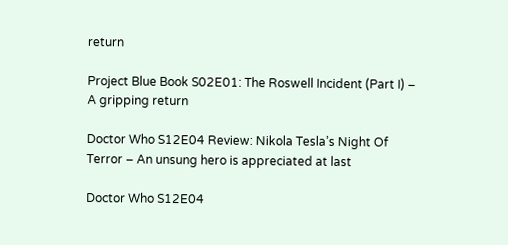return

Project Blue Book S02E01: The Roswell Incident (Part I) – A gripping return

Doctor Who S12E04 Review: Nikola Tesla’s Night Of Terror – An unsung hero is appreciated at last

Doctor Who S12E04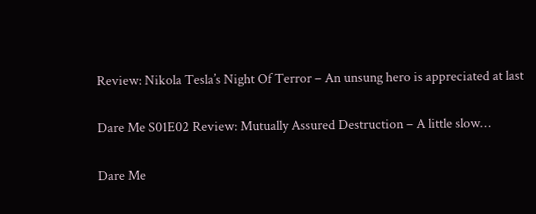Review: Nikola Tesla’s Night Of Terror – An unsung hero is appreciated at last

Dare Me S01E02 Review: Mutually Assured Destruction – A little slow…

Dare Me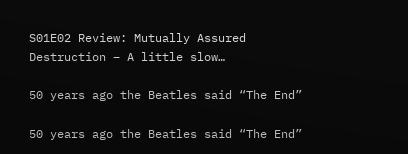S01E02 Review: Mutually Assured Destruction – A little slow…

50 years ago the Beatles said “The End”

50 years ago the Beatles said “The End”